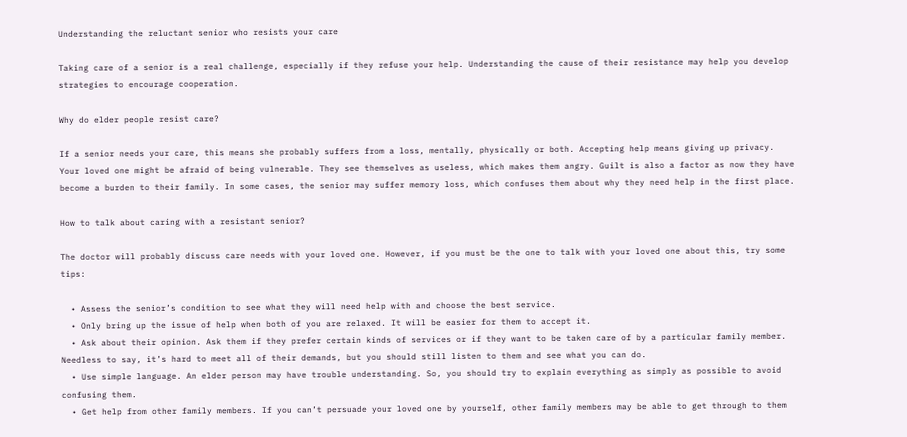Understanding the reluctant senior who resists your care

Taking care of a senior is a real challenge, especially if they refuse your help. Understanding the cause of their resistance may help you develop strategies to encourage cooperation.

Why do elder people resist care?

If a senior needs your care, this means she probably suffers from a loss, mentally, physically or both. Accepting help means giving up privacy. Your loved one might be afraid of being vulnerable. They see themselves as useless, which makes them angry. Guilt is also a factor as now they have become a burden to their family. In some cases, the senior may suffer memory loss, which confuses them about why they need help in the first place.

How to talk about caring with a resistant senior?

The doctor will probably discuss care needs with your loved one. However, if you must be the one to talk with your loved one about this, try some tips:

  • Assess the senior’s condition to see what they will need help with and choose the best service.
  • Only bring up the issue of help when both of you are relaxed. It will be easier for them to accept it.
  • Ask about their opinion. Ask them if they prefer certain kinds of services or if they want to be taken care of by a particular family member. Needless to say, it’s hard to meet all of their demands, but you should still listen to them and see what you can do.
  • Use simple language. An elder person may have trouble understanding. So, you should try to explain everything as simply as possible to avoid confusing them.
  • Get help from other family members. If you can’t persuade your loved one by yourself, other family members may be able to get through to them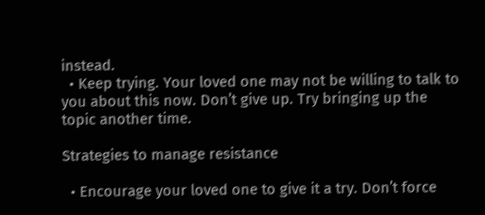instead.
  • Keep trying. Your loved one may not be willing to talk to you about this now. Don’t give up. Try bringing up the topic another time.

Strategies to manage resistance

  • Encourage your loved one to give it a try. Don’t force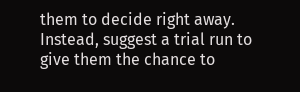them to decide right away. Instead, suggest a trial run to give them the chance to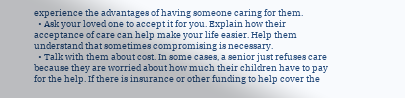experience the advantages of having someone caring for them.
  • Ask your loved one to accept it for you. Explain how their acceptance of care can help make your life easier. Help them understand that sometimes compromising is necessary.
  • Talk with them about cost. In some cases, a senior just refuses care because they are worried about how much their children have to pay for the help. If there is insurance or other funding to help cover the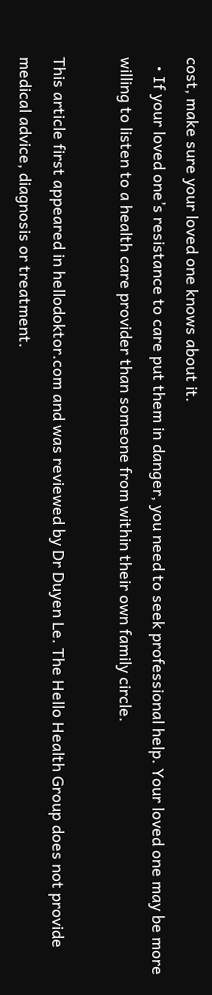cost, make sure your loved one knows about it.
  • If your loved one’s resistance to care put them in danger, you need to seek professional help. Your loved one may be more willing to listen to a health care provider than someone from within their own family circle.

This article first appeared in hellodoktor.com and was reviewed by Dr Duyen Le. The Hello Health Group does not provide medical advice, diagnosis or treatment.